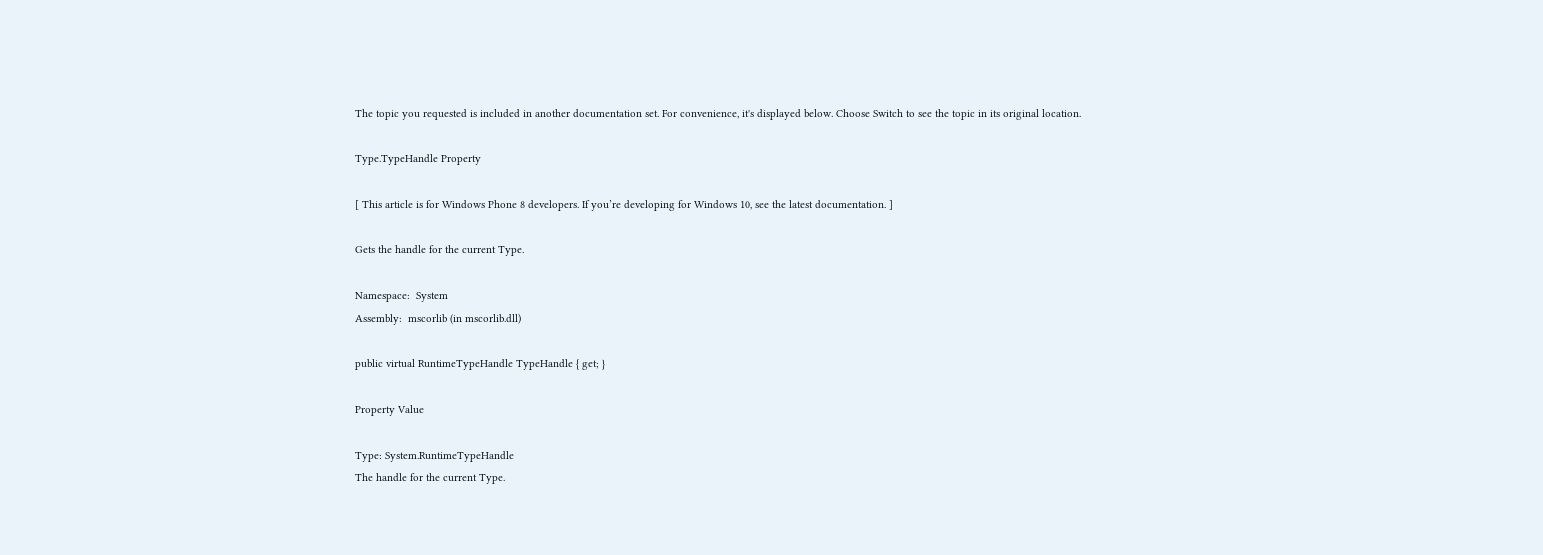The topic you requested is included in another documentation set. For convenience, it's displayed below. Choose Switch to see the topic in its original location.

Type.TypeHandle Property

[ This article is for Windows Phone 8 developers. If you’re developing for Windows 10, see the latest documentation. ]

Gets the handle for the current Type.

Namespace:  System
Assembly:  mscorlib (in mscorlib.dll)

public virtual RuntimeTypeHandle TypeHandle { get; }

Property Value

Type: System.RuntimeTypeHandle
The handle for the current Type.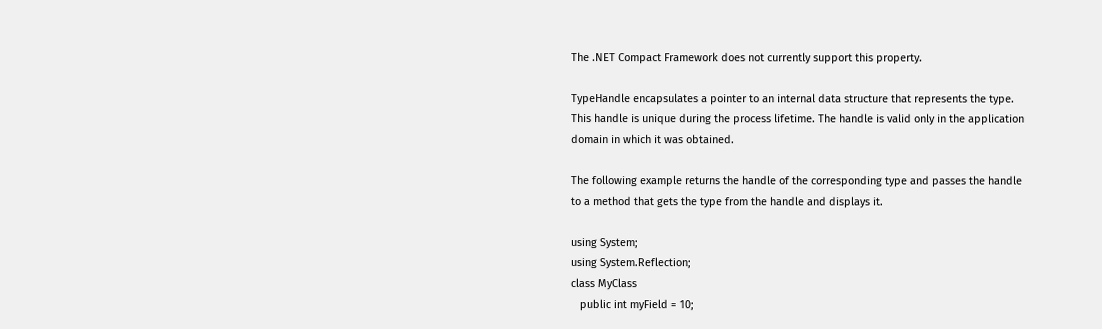The .NET Compact Framework does not currently support this property.

TypeHandle encapsulates a pointer to an internal data structure that represents the type. This handle is unique during the process lifetime. The handle is valid only in the application domain in which it was obtained.

The following example returns the handle of the corresponding type and passes the handle to a method that gets the type from the handle and displays it.

using System;
using System.Reflection;
class MyClass
   public int myField = 10;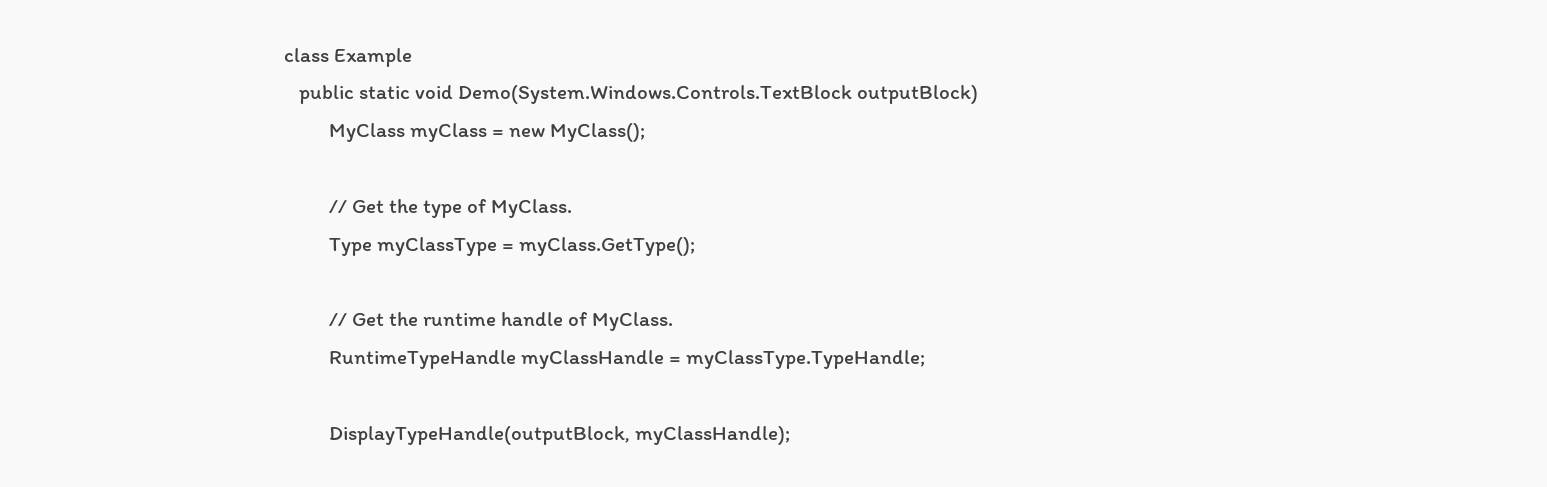class Example
   public static void Demo(System.Windows.Controls.TextBlock outputBlock)
         MyClass myClass = new MyClass();

         // Get the type of MyClass.
         Type myClassType = myClass.GetType();

         // Get the runtime handle of MyClass.
         RuntimeTypeHandle myClassHandle = myClassType.TypeHandle;

         DisplayTypeHandle(outputBlock, myClassHandle);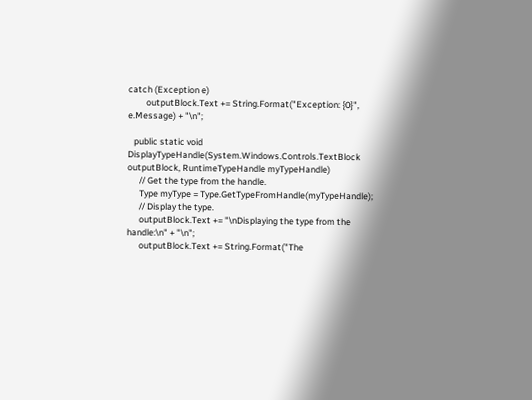catch (Exception e)
         outputBlock.Text += String.Format("Exception: {0}", e.Message) + "\n";

   public static void DisplayTypeHandle(System.Windows.Controls.TextBlock outputBlock, RuntimeTypeHandle myTypeHandle)
      // Get the type from the handle.
      Type myType = Type.GetTypeFromHandle(myTypeHandle);
      // Display the type.
      outputBlock.Text += "\nDisplaying the type from the handle:\n" + "\n";
      outputBlock.Text += String.Format("The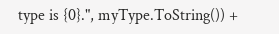type is {0}.", myType.ToString()) +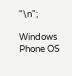"\n";

Windows Phone OS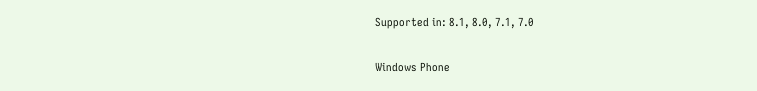Supported in: 8.1, 8.0, 7.1, 7.0

Windows Phone